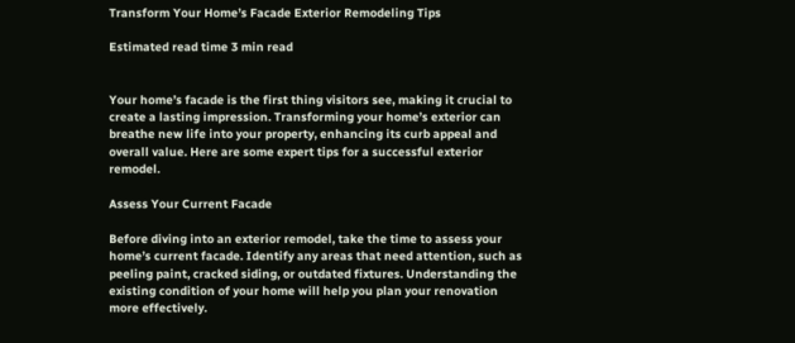Transform Your Home’s Facade Exterior Remodeling Tips

Estimated read time 3 min read


Your home’s facade is the first thing visitors see, making it crucial to create a lasting impression. Transforming your home’s exterior can breathe new life into your property, enhancing its curb appeal and overall value. Here are some expert tips for a successful exterior remodel.

Assess Your Current Facade

Before diving into an exterior remodel, take the time to assess your home’s current facade. Identify any areas that need attention, such as peeling paint, cracked siding, or outdated fixtures. Understanding the existing condition of your home will help you plan your renovation more effectively.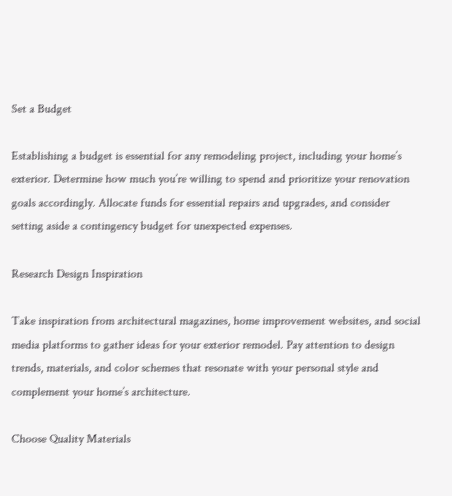Set a Budget

Establishing a budget is essential for any remodeling project, including your home’s exterior. Determine how much you’re willing to spend and prioritize your renovation goals accordingly. Allocate funds for essential repairs and upgrades, and consider setting aside a contingency budget for unexpected expenses.

Research Design Inspiration

Take inspiration from architectural magazines, home improvement websites, and social media platforms to gather ideas for your exterior remodel. Pay attention to design trends, materials, and color schemes that resonate with your personal style and complement your home’s architecture.

Choose Quality Materials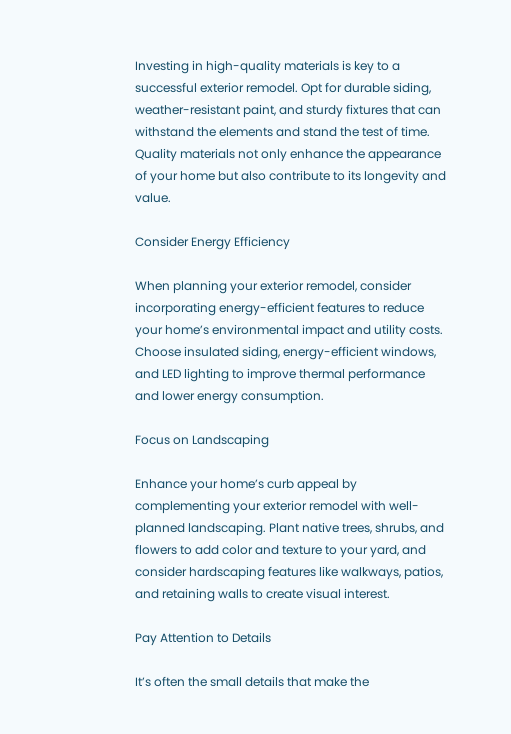Investing in high-quality materials is key to a successful exterior remodel. Opt for durable siding, weather-resistant paint, and sturdy fixtures that can withstand the elements and stand the test of time. Quality materials not only enhance the appearance of your home but also contribute to its longevity and value.

Consider Energy Efficiency

When planning your exterior remodel, consider incorporating energy-efficient features to reduce your home’s environmental impact and utility costs. Choose insulated siding, energy-efficient windows, and LED lighting to improve thermal performance and lower energy consumption.

Focus on Landscaping

Enhance your home’s curb appeal by complementing your exterior remodel with well-planned landscaping. Plant native trees, shrubs, and flowers to add color and texture to your yard, and consider hardscaping features like walkways, patios, and retaining walls to create visual interest.

Pay Attention to Details

It’s often the small details that make the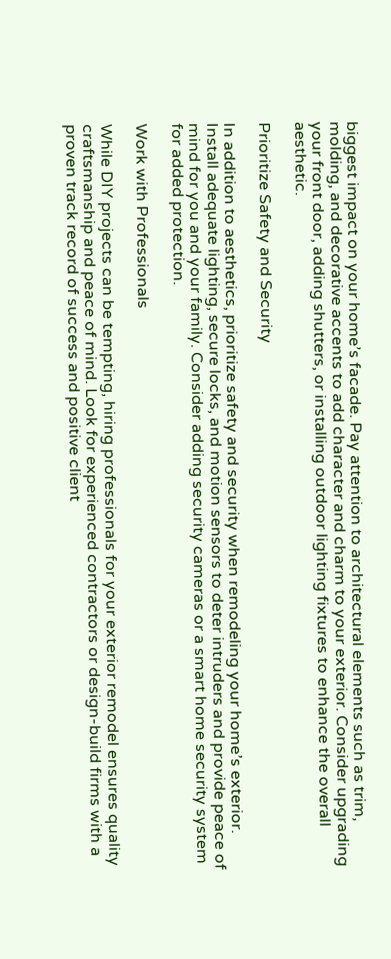biggest impact on your home’s facade. Pay attention to architectural elements such as trim, molding, and decorative accents to add character and charm to your exterior. Consider upgrading your front door, adding shutters, or installing outdoor lighting fixtures to enhance the overall aesthetic.

Prioritize Safety and Security

In addition to aesthetics, prioritize safety and security when remodeling your home’s exterior. Install adequate lighting, secure locks, and motion sensors to deter intruders and provide peace of mind for you and your family. Consider adding security cameras or a smart home security system for added protection.

Work with Professionals

While DIY projects can be tempting, hiring professionals for your exterior remodel ensures quality craftsmanship and peace of mind. Look for experienced contractors or design-build firms with a proven track record of success and positive client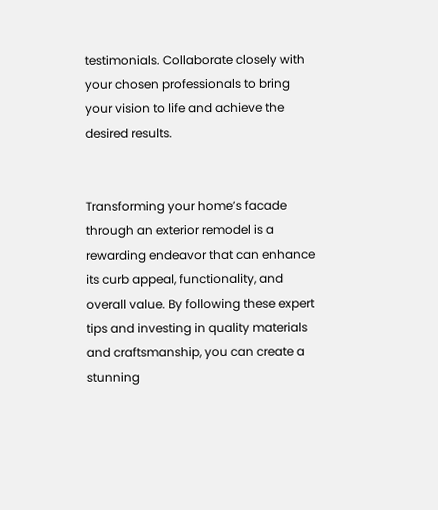testimonials. Collaborate closely with your chosen professionals to bring your vision to life and achieve the desired results.


Transforming your home’s facade through an exterior remodel is a rewarding endeavor that can enhance its curb appeal, functionality, and overall value. By following these expert tips and investing in quality materials and craftsmanship, you can create a stunning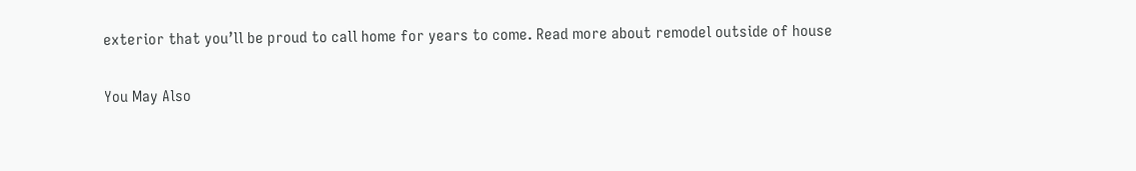exterior that you’ll be proud to call home for years to come. Read more about remodel outside of house

You May Also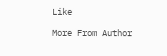Like

More From Author